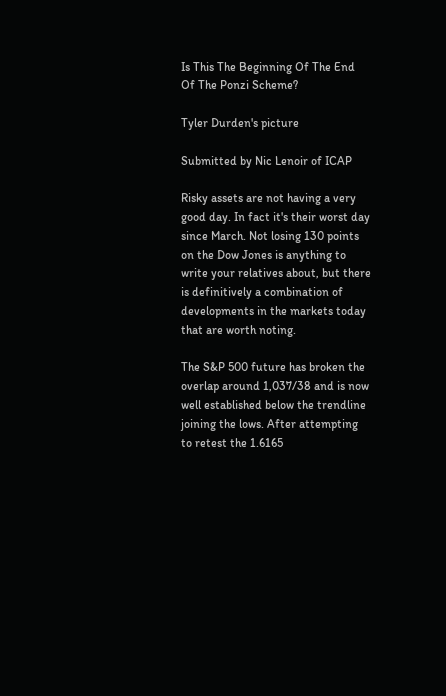Is This The Beginning Of The End Of The Ponzi Scheme?

Tyler Durden's picture

Submitted by Nic Lenoir of ICAP

Risky assets are not having a very good day. In fact it's their worst day since March. Not losing 130 points on the Dow Jones is anything to write your relatives about, but there is definitively a combination of developments in the markets today that are worth noting.

The S&P 500 future has broken the overlap around 1,037/38 and is now well established below the trendline joining the lows. After attempting to retest the 1.6165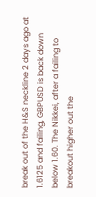break out of the H&S neckline 2 days ago at 1.6125 and failing, GBPUSD is back down below 1.60. The Nikkei, after a failing to breakout higher out the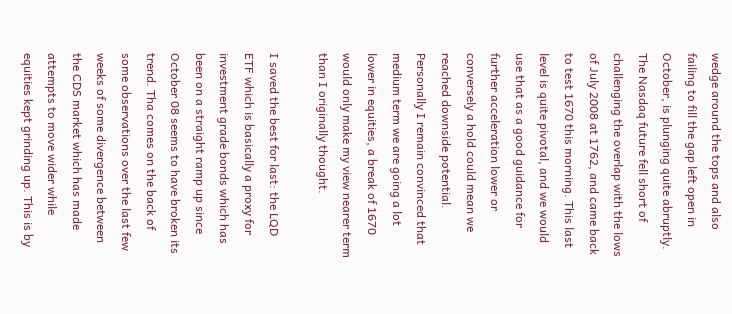wedge around the tops and also failing to fill the gap left open in October, is plunging quite abruptly. The Nasdaq future fell short of challenging the overlap with the lows of July 2008 at 1762, and came back to test 1670 this morning. This last level is quite pivotal, and we would use that as a good guidance for further acceleration lower or conversely a hold could mean we reached downside potential. Personally I remain convinced that medium term we are going a lot lower in equities, a break of 1670 would only make my view nearer term than I originally thought.

I saved the best for last: the LQD ETF which is basically a proxy for investment grade bonds which has been on a straight ramp up since October 08 seems to have broken its trend. Tha comes on the back of some observations over the last few weeks of some divergence between the CDS market which has made attempts to move wider while equities kept grinding up. This is by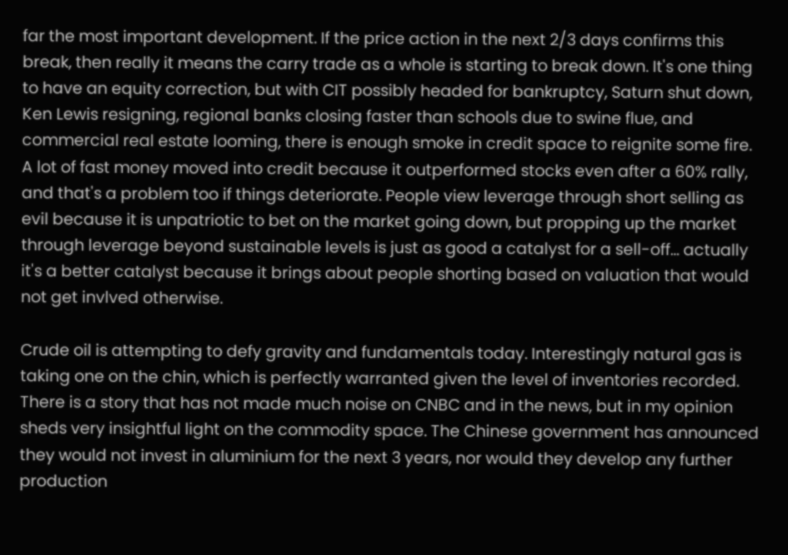far the most important development. If the price action in the next 2/3 days confirms this break, then really it means the carry trade as a whole is starting to break down. It's one thing to have an equity correction, but with CIT possibly headed for bankruptcy, Saturn shut down, Ken Lewis resigning, regional banks closing faster than schools due to swine flue, and commercial real estate looming, there is enough smoke in credit space to reignite some fire. A lot of fast money moved into credit because it outperformed stocks even after a 60% rally, and that's a problem too if things deteriorate. People view leverage through short selling as evil because it is unpatriotic to bet on the market going down, but propping up the market through leverage beyond sustainable levels is just as good a catalyst for a sell-off... actually it's a better catalyst because it brings about people shorting based on valuation that would not get invlved otherwise.

Crude oil is attempting to defy gravity and fundamentals today. Interestingly natural gas is taking one on the chin, which is perfectly warranted given the level of inventories recorded. There is a story that has not made much noise on CNBC and in the news, but in my opinion sheds very insightful light on the commodity space. The Chinese government has announced they would not invest in aluminium for the next 3 years, nor would they develop any further production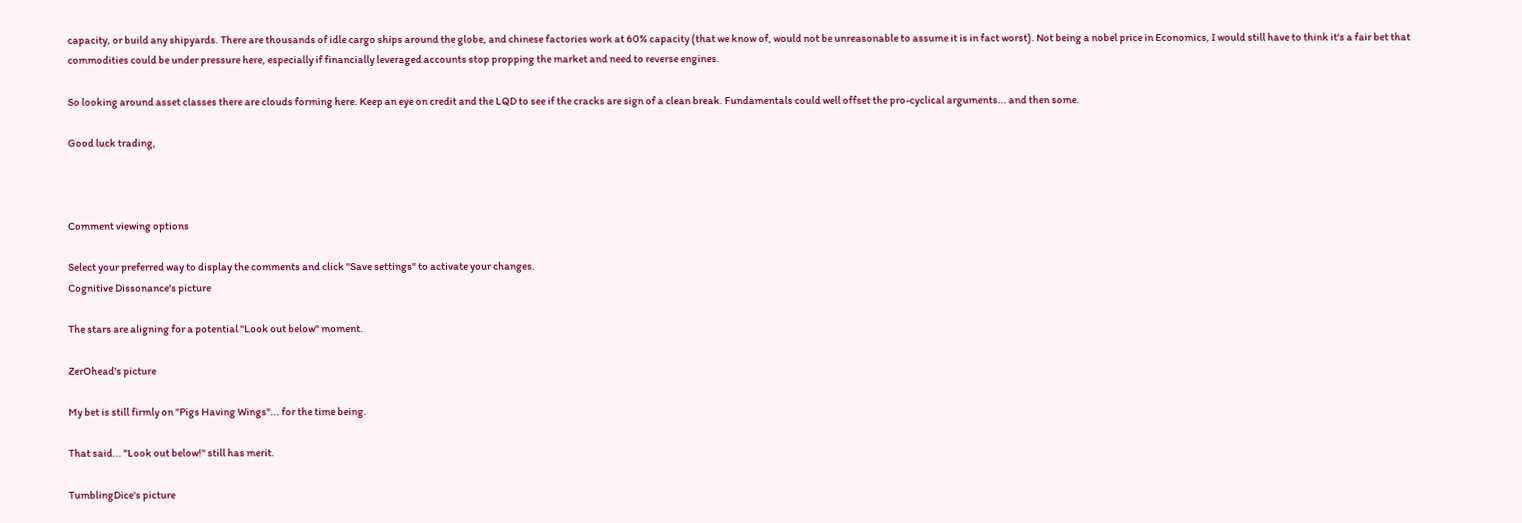capacity, or build any shipyards. There are thousands of idle cargo ships around the globe, and chinese factories work at 60% capacity (that we know of, would not be unreasonable to assume it is in fact worst). Not being a nobel price in Economics, I would still have to think it's a fair bet that commodities could be under pressure here, especially if financially leveraged accounts stop propping the market and need to reverse engines.

So looking around asset classes there are clouds forming here. Keep an eye on credit and the LQD to see if the cracks are sign of a clean break. Fundamentals could well offset the pro-cyclical arguments... and then some.

Good luck trading,



Comment viewing options

Select your preferred way to display the comments and click "Save settings" to activate your changes.
Cognitive Dissonance's picture

The stars are aligning for a potential "Look out below" moment.

ZerOhead's picture

My bet is still firmly on "Pigs Having Wings"... for the time being.

That said... "Look out below!" still has merit.

TumblingDice's picture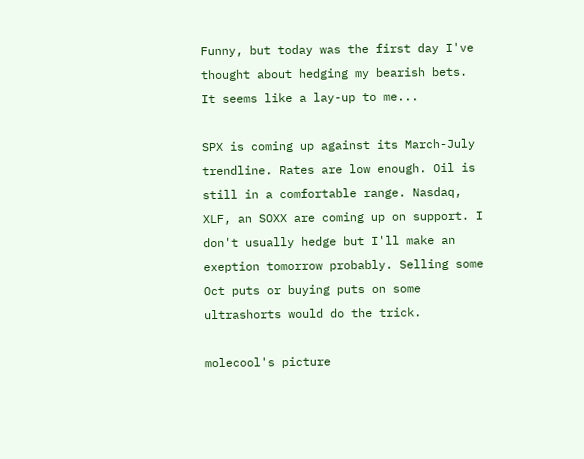Funny, but today was the first day I've thought about hedging my bearish bets. It seems like a lay-up to me...

SPX is coming up against its March-July trendline. Rates are low enough. Oil is still in a comfortable range. Nasdaq, XLF, an SOXX are coming up on support. I don't usually hedge but I'll make an exeption tomorrow probably. Selling some Oct puts or buying puts on some ultrashorts would do the trick.

molecool's picture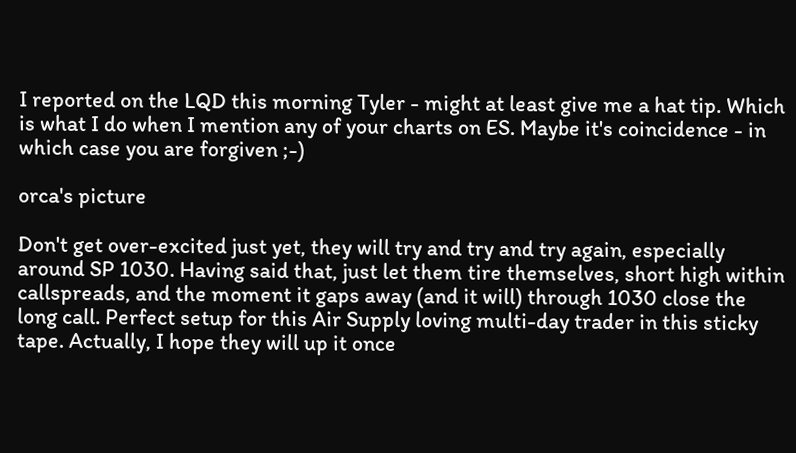I reported on the LQD this morning Tyler - might at least give me a hat tip. Which is what I do when I mention any of your charts on ES. Maybe it's coincidence - in which case you are forgiven ;-)

orca's picture

Don't get over-excited just yet, they will try and try and try again, especially around SP 1030. Having said that, just let them tire themselves, short high within callspreads, and the moment it gaps away (and it will) through 1030 close the long call. Perfect setup for this Air Supply loving multi-day trader in this sticky tape. Actually, I hope they will up it once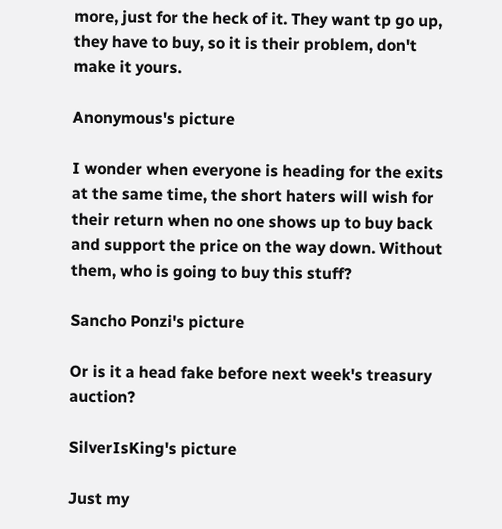more, just for the heck of it. They want tp go up, they have to buy, so it is their problem, don't make it yours.

Anonymous's picture

I wonder when everyone is heading for the exits at the same time, the short haters will wish for their return when no one shows up to buy back and support the price on the way down. Without them, who is going to buy this stuff?

Sancho Ponzi's picture

Or is it a head fake before next week's treasury auction?

SilverIsKing's picture

Just my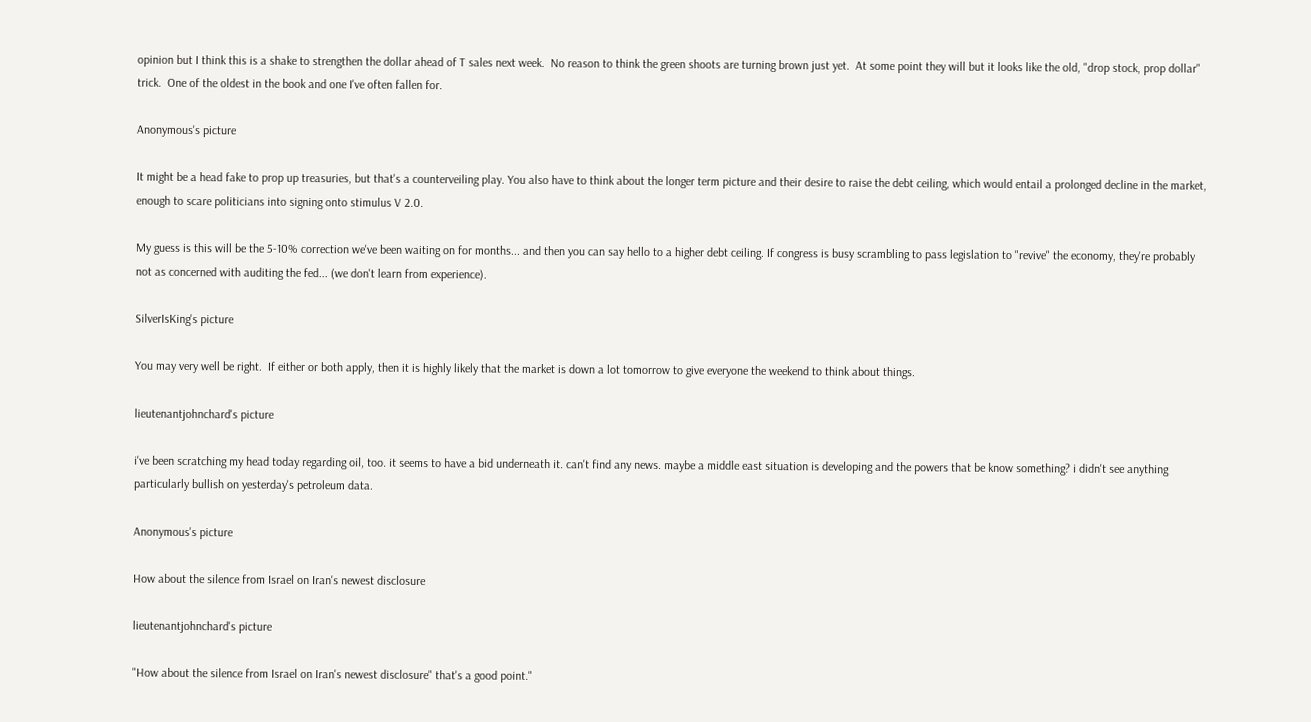opinion but I think this is a shake to strengthen the dollar ahead of T sales next week.  No reason to think the green shoots are turning brown just yet.  At some point they will but it looks like the old, "drop stock, prop dollar" trick.  One of the oldest in the book and one I've often fallen for.

Anonymous's picture

It might be a head fake to prop up treasuries, but that's a counterveiling play. You also have to think about the longer term picture and their desire to raise the debt ceiling, which would entail a prolonged decline in the market, enough to scare politicians into signing onto stimulus V 2.0.

My guess is this will be the 5-10% correction we've been waiting on for months... and then you can say hello to a higher debt ceiling. If congress is busy scrambling to pass legislation to "revive" the economy, they're probably not as concerned with auditing the fed... (we don't learn from experience).

SilverIsKing's picture

You may very well be right.  If either or both apply, then it is highly likely that the market is down a lot tomorrow to give everyone the weekend to think about things.

lieutenantjohnchard's picture

i've been scratching my head today regarding oil, too. it seems to have a bid underneath it. can't find any news. maybe a middle east situation is developing and the powers that be know something? i didn't see anything particularly bullish on yesterday's petroleum data.

Anonymous's picture

How about the silence from Israel on Iran's newest disclosure

lieutenantjohnchard's picture

"How about the silence from Israel on Iran's newest disclosure" that's a good point."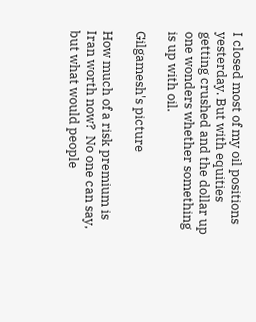I closed most of my oil positions yesterday. But with equities getting crushed and the dollar up one wonders whether something is up with oil.

Gilgamesh's picture

How much of a risk premium is Iran worth now?  No one can say, but what would people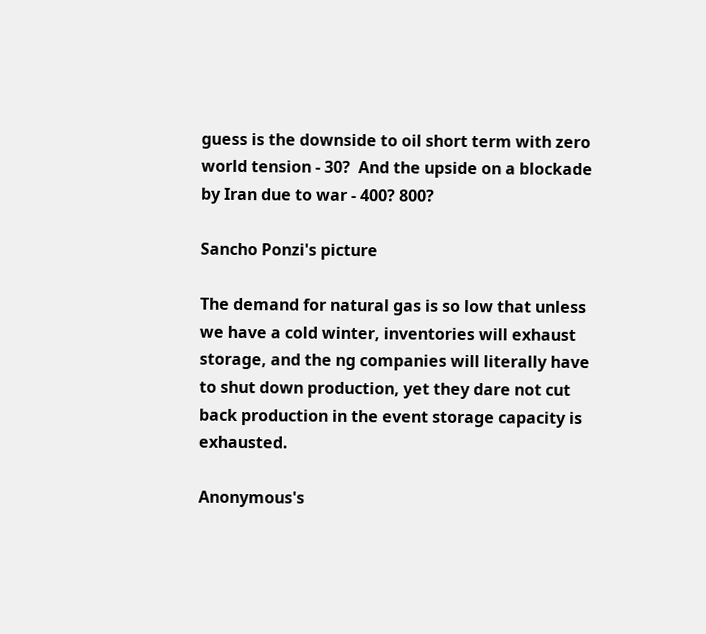guess is the downside to oil short term with zero world tension - 30?  And the upside on a blockade by Iran due to war - 400? 800?

Sancho Ponzi's picture

The demand for natural gas is so low that unless we have a cold winter, inventories will exhaust storage, and the ng companies will literally have to shut down production, yet they dare not cut back production in the event storage capacity is exhausted.

Anonymous's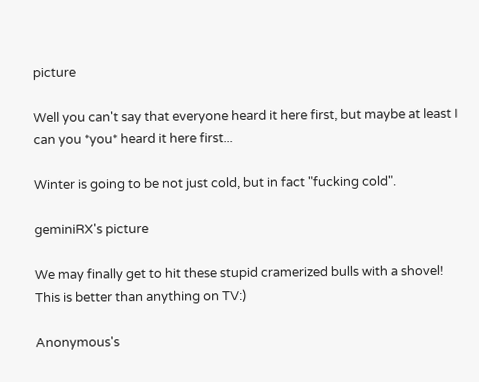picture

Well you can't say that everyone heard it here first, but maybe at least I can you *you* heard it here first...

Winter is going to be not just cold, but in fact "fucking cold".

geminiRX's picture

We may finally get to hit these stupid cramerized bulls with a shovel! This is better than anything on TV:)

Anonymous's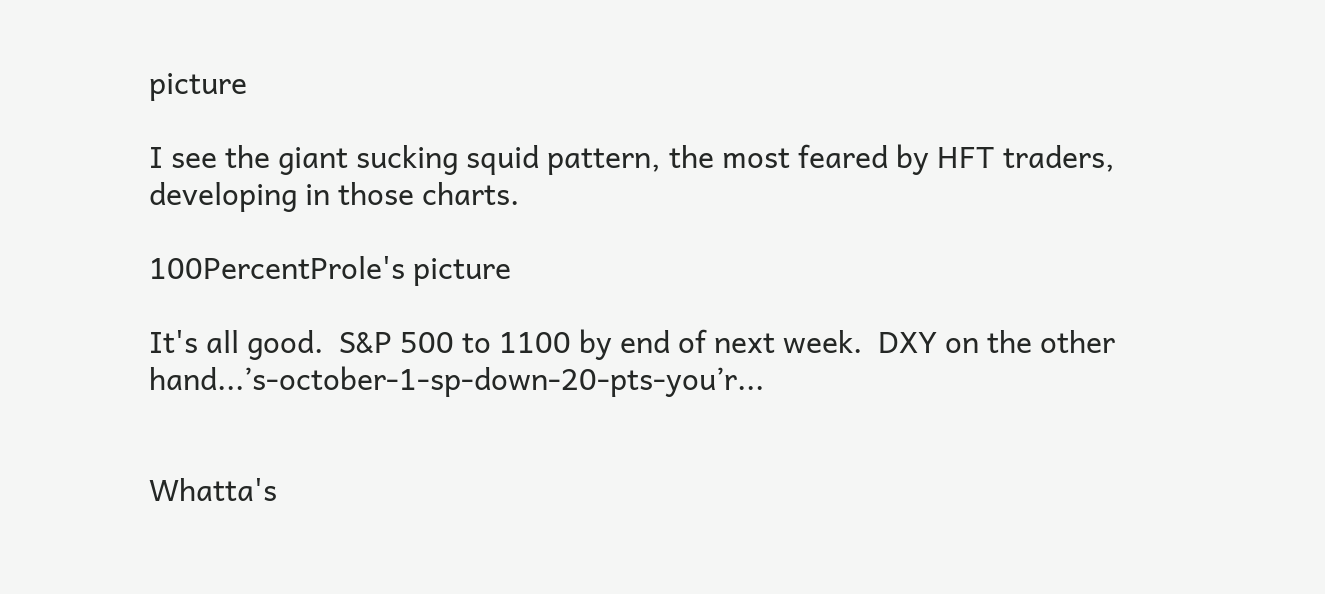picture

I see the giant sucking squid pattern, the most feared by HFT traders, developing in those charts.

100PercentProle's picture

It's all good.  S&P 500 to 1100 by end of next week.  DXY on the other hand...’s-october-1-sp-down-20-pts-you’r...


Whatta's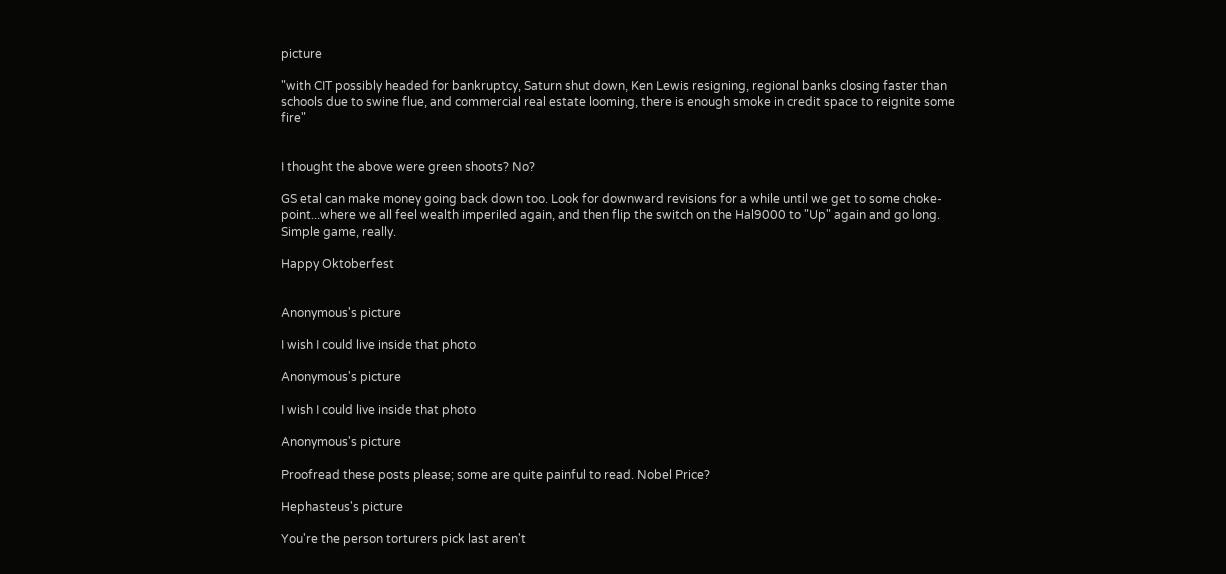picture

"with CIT possibly headed for bankruptcy, Saturn shut down, Ken Lewis resigning, regional banks closing faster than schools due to swine flue, and commercial real estate looming, there is enough smoke in credit space to reignite some fire"


I thought the above were green shoots? No?

GS etal can make money going back down too. Look for downward revisions for a while until we get to some choke-point...where we all feel wealth imperiled again, and then flip the switch on the Hal9000 to "Up" again and go long. Simple game, really.

Happy Oktoberfest


Anonymous's picture

I wish I could live inside that photo

Anonymous's picture

I wish I could live inside that photo

Anonymous's picture

Proofread these posts please; some are quite painful to read. Nobel Price?

Hephasteus's picture

You're the person torturers pick last aren't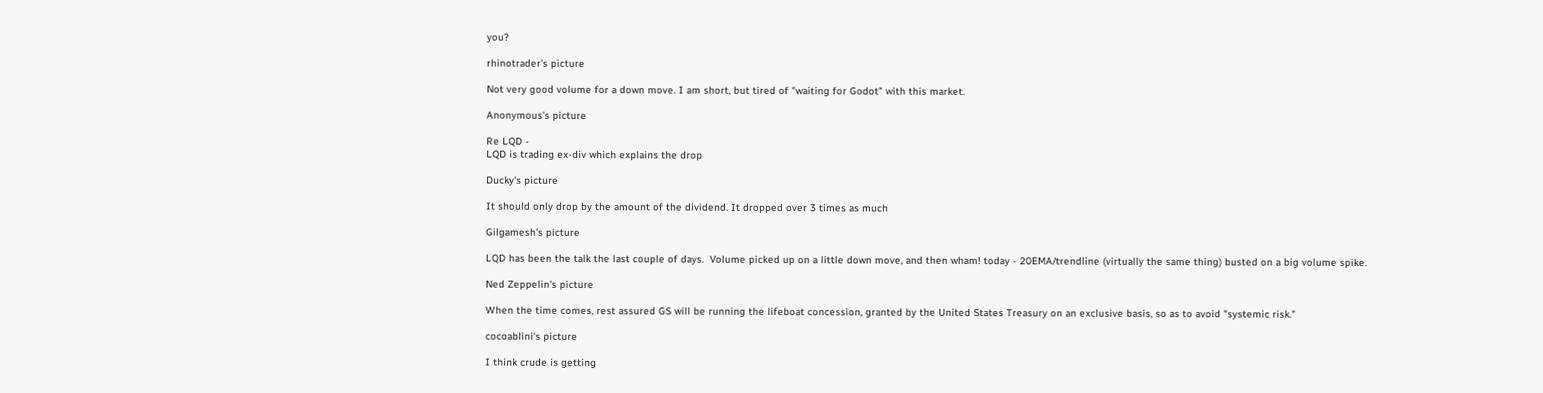you?

rhinotrader's picture

Not very good volume for a down move. I am short, but tired of "waiting for Godot" with this market.

Anonymous's picture

Re LQD -
LQD is trading ex-div which explains the drop

Ducky's picture

It should only drop by the amount of the dividend. It dropped over 3 times as much

Gilgamesh's picture

LQD has been the talk the last couple of days.  Volume picked up on a little down move, and then wham! today - 20EMA/trendline (virtually the same thing) busted on a big volume spike.

Ned Zeppelin's picture

When the time comes, rest assured GS will be running the lifeboat concession, granted by the United States Treasury on an exclusive basis, so as to avoid "systemic risk."

cocoablini's picture

I think crude is getting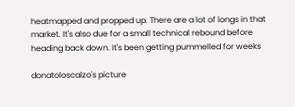heatmapped and propped up. There are a lot of longs in that market. It's also due for a small technical rebound before heading back down. It's been getting pummelled for weeks

donatoloscalzo's picture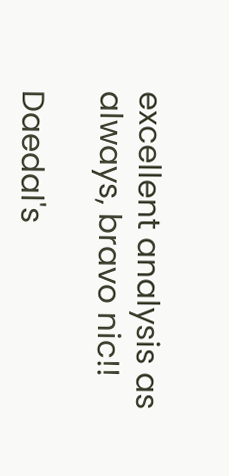excellent analysis as always, bravo nic!!

Daedal's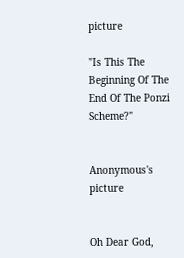picture

"Is This The Beginning Of The End Of The Ponzi Scheme?"


Anonymous's picture


Oh Dear God,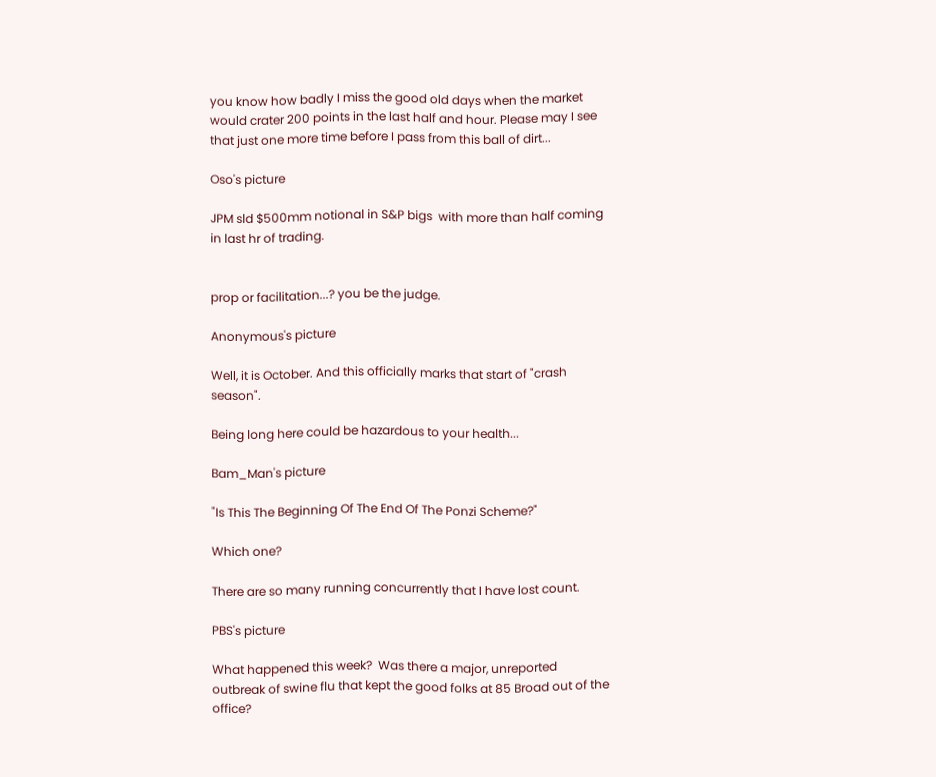you know how badly I miss the good old days when the market would crater 200 points in the last half and hour. Please may I see that just one more time before I pass from this ball of dirt...

Oso's picture

JPM sld $500mm notional in S&P bigs  with more than half coming in last hr of trading.


prop or facilitation...? you be the judge.

Anonymous's picture

Well, it is October. And this officially marks that start of "crash season".

Being long here could be hazardous to your health...

Bam_Man's picture

"Is This The Beginning Of The End Of The Ponzi Scheme?"

Which one?

There are so many running concurrently that I have lost count.

PBS's picture

What happened this week?  Was there a major, unreported outbreak of swine flu that kept the good folks at 85 Broad out of the office?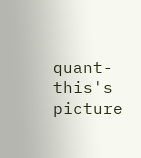quant-this's picture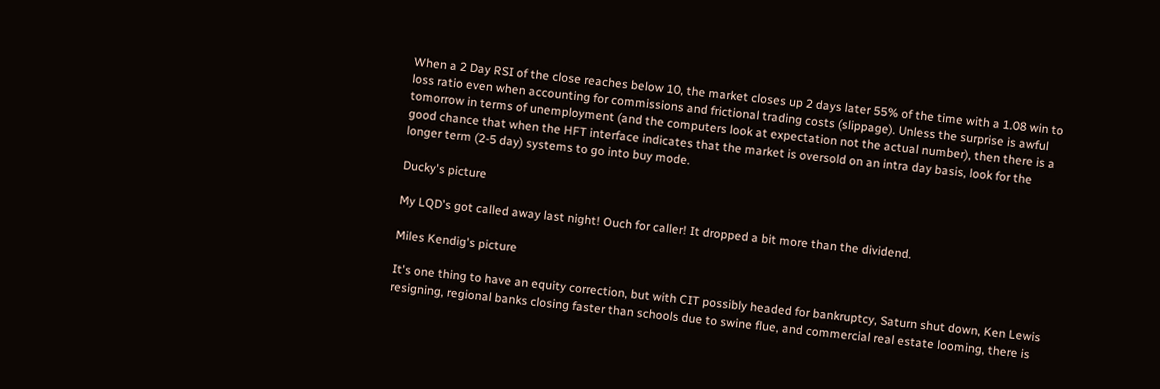When a 2 Day RSI of the close reaches below 10, the market closes up 2 days later 55% of the time with a 1.08 win to loss ratio even when accounting for commissions and frictional trading costs (slippage). Unless the surprise is awful tomorrow in terms of unemployment (and the computers look at expectation not the actual number), then there is a good chance that when the HFT interface indicates that the market is oversold on an intra day basis, look for the longer term (2-5 day) systems to go into buy mode.

Ducky's picture

My LQD's got called away last night! Ouch for caller! It dropped a bit more than the dividend.

Miles Kendig's picture

It's one thing to have an equity correction, but with CIT possibly headed for bankruptcy, Saturn shut down, Ken Lewis resigning, regional banks closing faster than schools due to swine flue, and commercial real estate looming, there is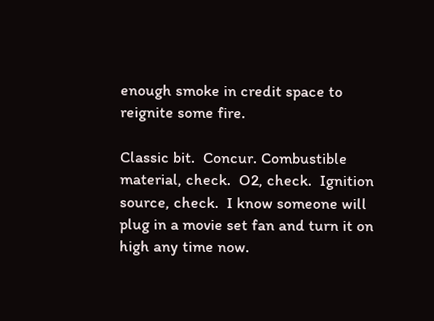enough smoke in credit space to reignite some fire.

Classic bit.  Concur. Combustible material, check.  O2, check.  Ignition source, check.  I know someone will plug in a movie set fan and turn it on high any time now.